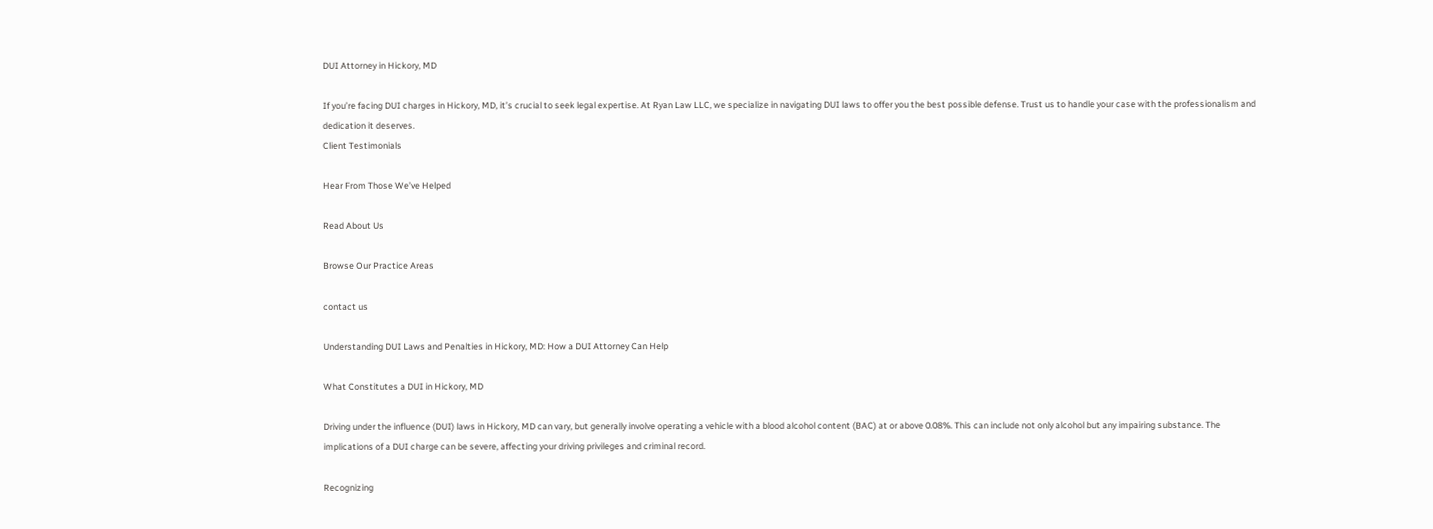DUI Attorney in Hickory, MD

If you’re facing DUI charges in Hickory, MD, it’s crucial to seek legal expertise. At Ryan Law LLC, we specialize in navigating DUI laws to offer you the best possible defense. Trust us to handle your case with the professionalism and dedication it deserves.
Client Testimonials

Hear From Those We’ve Helped

Read About Us

Browse Our Practice Areas

contact us

Understanding DUI Laws and Penalties in Hickory, MD: How a DUI Attorney Can Help

What Constitutes a DUI in Hickory, MD

Driving under the influence (DUI) laws in Hickory, MD can vary, but generally involve operating a vehicle with a blood alcohol content (BAC) at or above 0.08%. This can include not only alcohol but any impairing substance. The implications of a DUI charge can be severe, affecting your driving privileges and criminal record.

Recognizing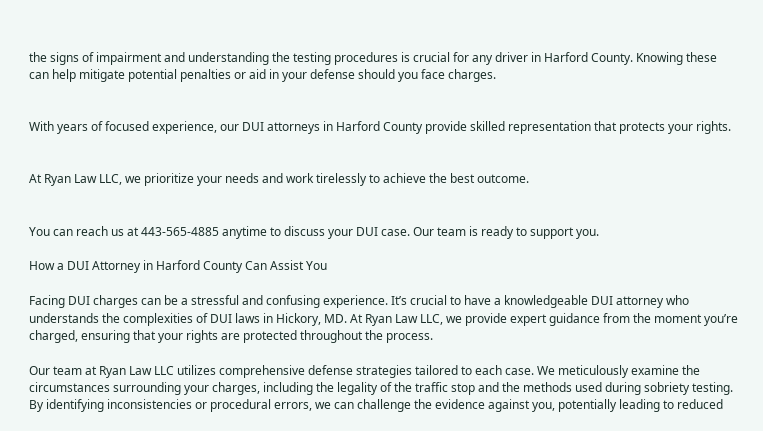the signs of impairment and understanding the testing procedures is crucial for any driver in Harford County. Knowing these can help mitigate potential penalties or aid in your defense should you face charges.


With years of focused experience, our DUI attorneys in Harford County provide skilled representation that protects your rights.


At Ryan Law LLC, we prioritize your needs and work tirelessly to achieve the best outcome.


You can reach us at 443-565-4885 anytime to discuss your DUI case. Our team is ready to support you.

How a DUI Attorney in Harford County Can Assist You

Facing DUI charges can be a stressful and confusing experience. It’s crucial to have a knowledgeable DUI attorney who understands the complexities of DUI laws in Hickory, MD. At Ryan Law LLC, we provide expert guidance from the moment you’re charged, ensuring that your rights are protected throughout the process.

Our team at Ryan Law LLC utilizes comprehensive defense strategies tailored to each case. We meticulously examine the circumstances surrounding your charges, including the legality of the traffic stop and the methods used during sobriety testing. By identifying inconsistencies or procedural errors, we can challenge the evidence against you, potentially leading to reduced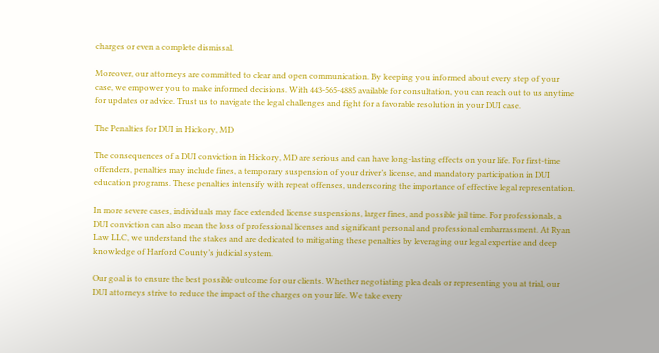charges or even a complete dismissal.

Moreover, our attorneys are committed to clear and open communication. By keeping you informed about every step of your case, we empower you to make informed decisions. With 443-565-4885 available for consultation, you can reach out to us anytime for updates or advice. Trust us to navigate the legal challenges and fight for a favorable resolution in your DUI case.

The Penalties for DUI in Hickory, MD

The consequences of a DUI conviction in Hickory, MD are serious and can have long-lasting effects on your life. For first-time offenders, penalties may include fines, a temporary suspension of your driver’s license, and mandatory participation in DUI education programs. These penalties intensify with repeat offenses, underscoring the importance of effective legal representation.

In more severe cases, individuals may face extended license suspensions, larger fines, and possible jail time. For professionals, a DUI conviction can also mean the loss of professional licenses and significant personal and professional embarrassment. At Ryan Law LLC, we understand the stakes and are dedicated to mitigating these penalties by leveraging our legal expertise and deep knowledge of Harford County’s judicial system.

Our goal is to ensure the best possible outcome for our clients. Whether negotiating plea deals or representing you at trial, our DUI attorneys strive to reduce the impact of the charges on your life. We take every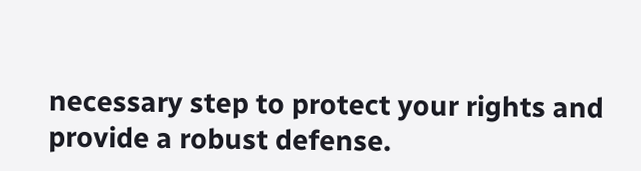necessary step to protect your rights and provide a robust defense.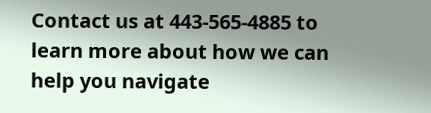Contact us at 443-565-4885 to learn more about how we can help you navigate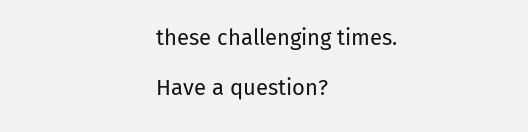these challenging times.

Have a question?